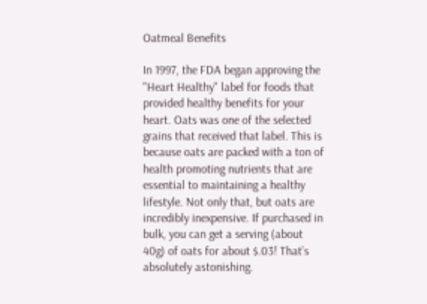Oatmeal Benefits

In 1997, the FDA began approving the "Heart Healthy" label for foods that provided healthy benefits for your heart. Oats was one of the selected grains that received that label. This is because oats are packed with a ton of health promoting nutrients that are essential to maintaining a healthy lifestyle. Not only that, but oats are incredibly inexpensive. If purchased in bulk, you can get a serving (about 40g) of oats for about $.03! That’s absolutely astonishing.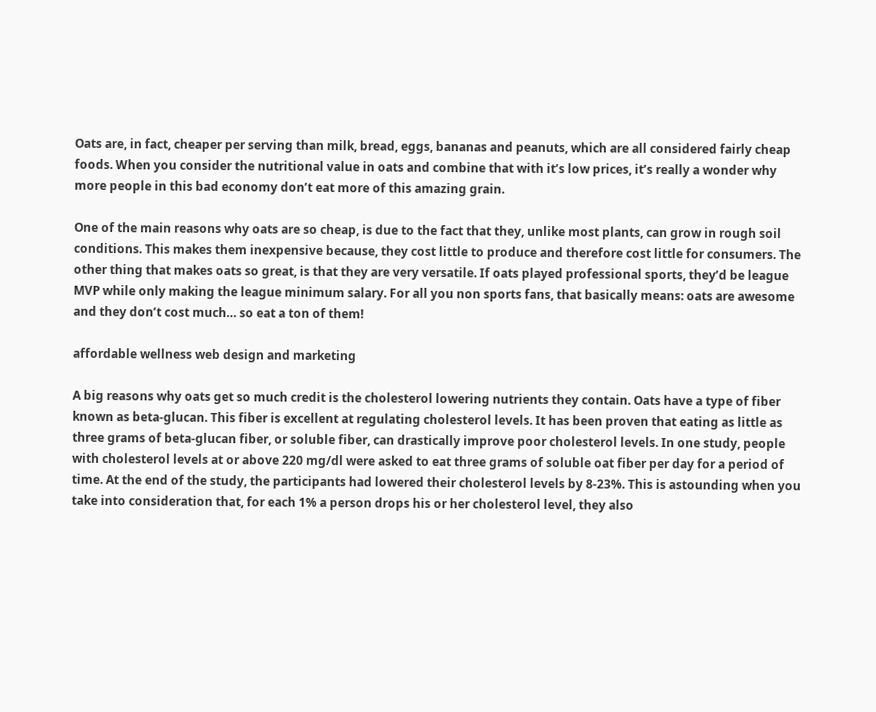Oats are, in fact, cheaper per serving than milk, bread, eggs, bananas and peanuts, which are all considered fairly cheap foods. When you consider the nutritional value in oats and combine that with it’s low prices, it’s really a wonder why more people in this bad economy don’t eat more of this amazing grain.

One of the main reasons why oats are so cheap, is due to the fact that they, unlike most plants, can grow in rough soil conditions. This makes them inexpensive because, they cost little to produce and therefore cost little for consumers. The other thing that makes oats so great, is that they are very versatile. If oats played professional sports, they’d be league MVP while only making the league minimum salary. For all you non sports fans, that basically means: oats are awesome and they don’t cost much… so eat a ton of them!

affordable wellness web design and marketing

A big reasons why oats get so much credit is the cholesterol lowering nutrients they contain. Oats have a type of fiber known as beta-glucan. This fiber is excellent at regulating cholesterol levels. It has been proven that eating as little as three grams of beta-glucan fiber, or soluble fiber, can drastically improve poor cholesterol levels. In one study, people with cholesterol levels at or above 220 mg/dl were asked to eat three grams of soluble oat fiber per day for a period of time. At the end of the study, the participants had lowered their cholesterol levels by 8-23%. This is astounding when you take into consideration that, for each 1% a person drops his or her cholesterol level, they also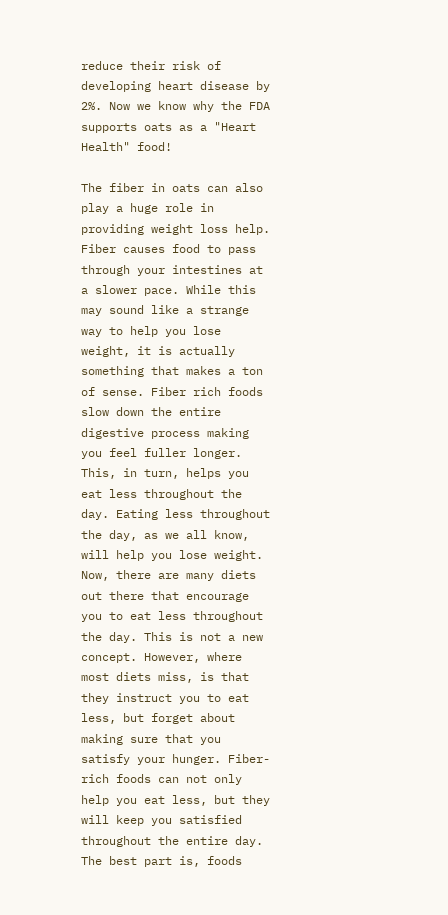reduce their risk of developing heart disease by 2%. Now we know why the FDA supports oats as a "Heart Health" food!

The fiber in oats can also play a huge role in providing weight loss help. Fiber causes food to pass through your intestines at a slower pace. While this may sound like a strange way to help you lose weight, it is actually something that makes a ton of sense. Fiber rich foods slow down the entire digestive process making you feel fuller longer. This, in turn, helps you eat less throughout the day. Eating less throughout the day, as we all know, will help you lose weight. Now, there are many diets out there that encourage you to eat less throughout the day. This is not a new concept. However, where most diets miss, is that they instruct you to eat less, but forget about making sure that you satisfy your hunger. Fiber-rich foods can not only help you eat less, but they will keep you satisfied throughout the entire day. The best part is, foods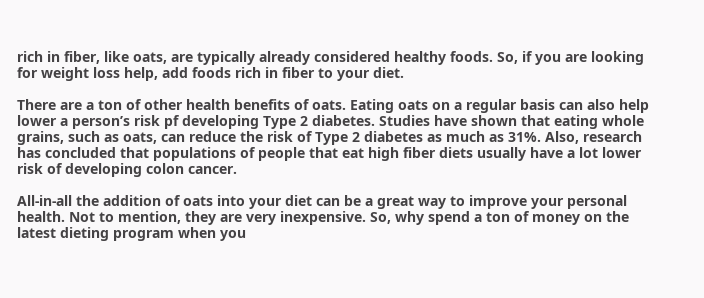rich in fiber, like oats, are typically already considered healthy foods. So, if you are looking for weight loss help, add foods rich in fiber to your diet.

There are a ton of other health benefits of oats. Eating oats on a regular basis can also help lower a person’s risk pf developing Type 2 diabetes. Studies have shown that eating whole grains, such as oats, can reduce the risk of Type 2 diabetes as much as 31%. Also, research has concluded that populations of people that eat high fiber diets usually have a lot lower risk of developing colon cancer.

All-in-all the addition of oats into your diet can be a great way to improve your personal health. Not to mention, they are very inexpensive. So, why spend a ton of money on the latest dieting program when you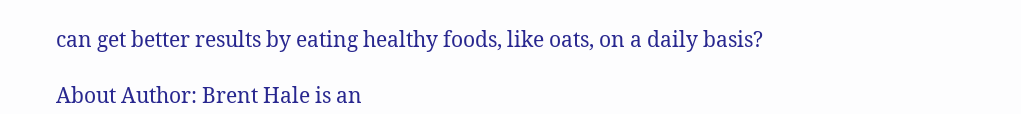can get better results by eating healthy foods, like oats, on a daily basis?

About Author: Brent Hale is an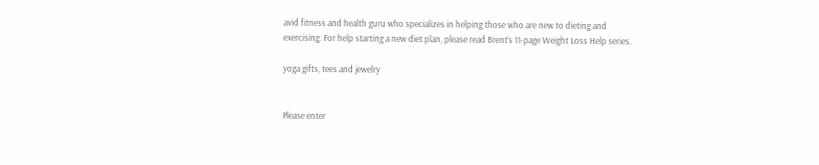avid fitness and health guru who specializes in helping those who are new to dieting and exercising. For help starting a new diet plan, please read Brent’s 11-page Weight Loss Help series.

yoga gifts, tees and jewelry


Please enter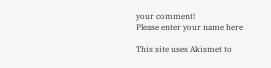your comment!
Please enter your name here

This site uses Akismet to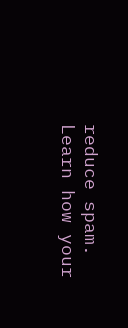reduce spam. Learn how your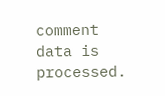comment data is processed.